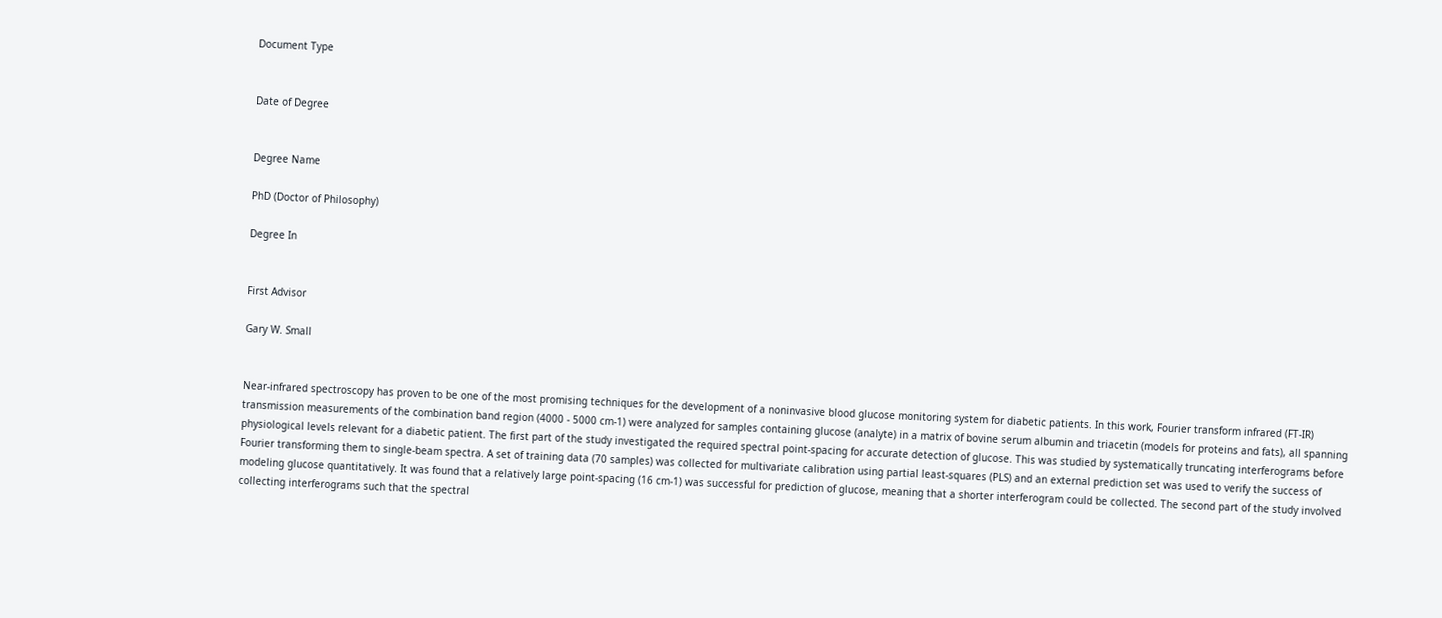Document Type


Date of Degree


Degree Name

PhD (Doctor of Philosophy)

Degree In


First Advisor

Gary W. Small


Near-infrared spectroscopy has proven to be one of the most promising techniques for the development of a noninvasive blood glucose monitoring system for diabetic patients. In this work, Fourier transform infrared (FT-IR) transmission measurements of the combination band region (4000 - 5000 cm-1) were analyzed for samples containing glucose (analyte) in a matrix of bovine serum albumin and triacetin (models for proteins and fats), all spanning physiological levels relevant for a diabetic patient. The first part of the study investigated the required spectral point-spacing for accurate detection of glucose. This was studied by systematically truncating interferograms before Fourier transforming them to single-beam spectra. A set of training data (70 samples) was collected for multivariate calibration using partial least-squares (PLS) and an external prediction set was used to verify the success of modeling glucose quantitatively. It was found that a relatively large point-spacing (16 cm-1) was successful for prediction of glucose, meaning that a shorter interferogram could be collected. The second part of the study involved collecting interferograms such that the spectral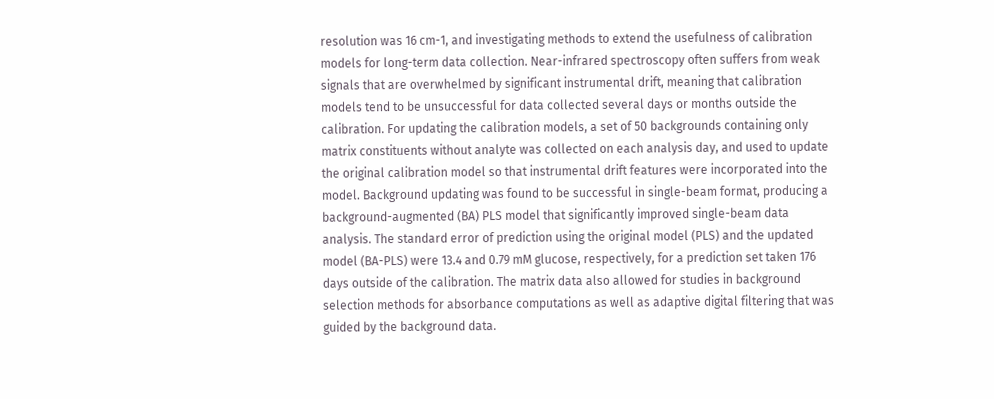resolution was 16 cm-1, and investigating methods to extend the usefulness of calibration models for long-term data collection. Near-infrared spectroscopy often suffers from weak signals that are overwhelmed by significant instrumental drift, meaning that calibration models tend to be unsuccessful for data collected several days or months outside the calibration. For updating the calibration models, a set of 50 backgrounds containing only matrix constituents without analyte was collected on each analysis day, and used to update the original calibration model so that instrumental drift features were incorporated into the model. Background updating was found to be successful in single-beam format, producing a background-augmented (BA) PLS model that significantly improved single-beam data analysis. The standard error of prediction using the original model (PLS) and the updated model (BA-PLS) were 13.4 and 0.79 mM glucose, respectively, for a prediction set taken 176 days outside of the calibration. The matrix data also allowed for studies in background selection methods for absorbance computations as well as adaptive digital filtering that was guided by the background data.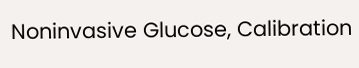Noninvasive Glucose, Calibration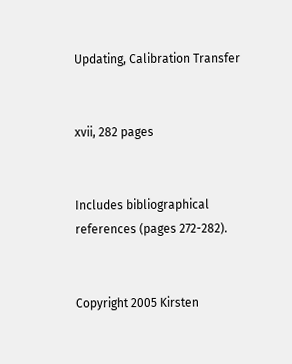Updating, Calibration Transfer


xvii, 282 pages


Includes bibliographical references (pages 272-282).


Copyright 2005 Kirsten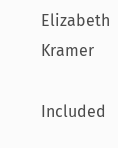Elizabeth Kramer

Included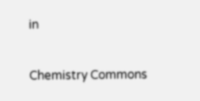in

Chemistry Commons